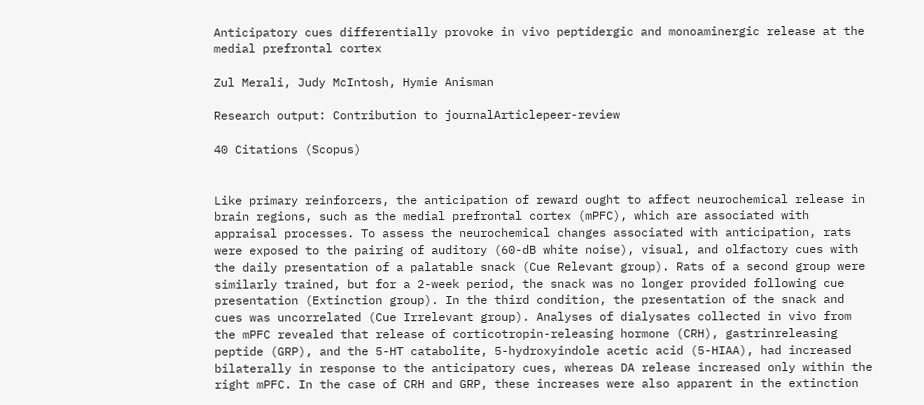Anticipatory cues differentially provoke in vivo peptidergic and monoaminergic release at the medial prefrontal cortex

Zul Merali, Judy McIntosh, Hymie Anisman

Research output: Contribution to journalArticlepeer-review

40 Citations (Scopus)


Like primary reinforcers, the anticipation of reward ought to affect neurochemical release in brain regions, such as the medial prefrontal cortex (mPFC), which are associated with appraisal processes. To assess the neurochemical changes associated with anticipation, rats were exposed to the pairing of auditory (60-dB white noise), visual, and olfactory cues with the daily presentation of a palatable snack (Cue Relevant group). Rats of a second group were similarly trained, but for a 2-week period, the snack was no longer provided following cue presentation (Extinction group). In the third condition, the presentation of the snack and cues was uncorrelated (Cue Irrelevant group). Analyses of dialysates collected in vivo from the mPFC revealed that release of corticotropin-releasing hormone (CRH), gastrinreleasing peptide (GRP), and the 5-HT catabolite, 5-hydroxyindole acetic acid (5-HIAA), had increased bilaterally in response to the anticipatory cues, whereas DA release increased only within the right mPFC. In the case of CRH and GRP, these increases were also apparent in the extinction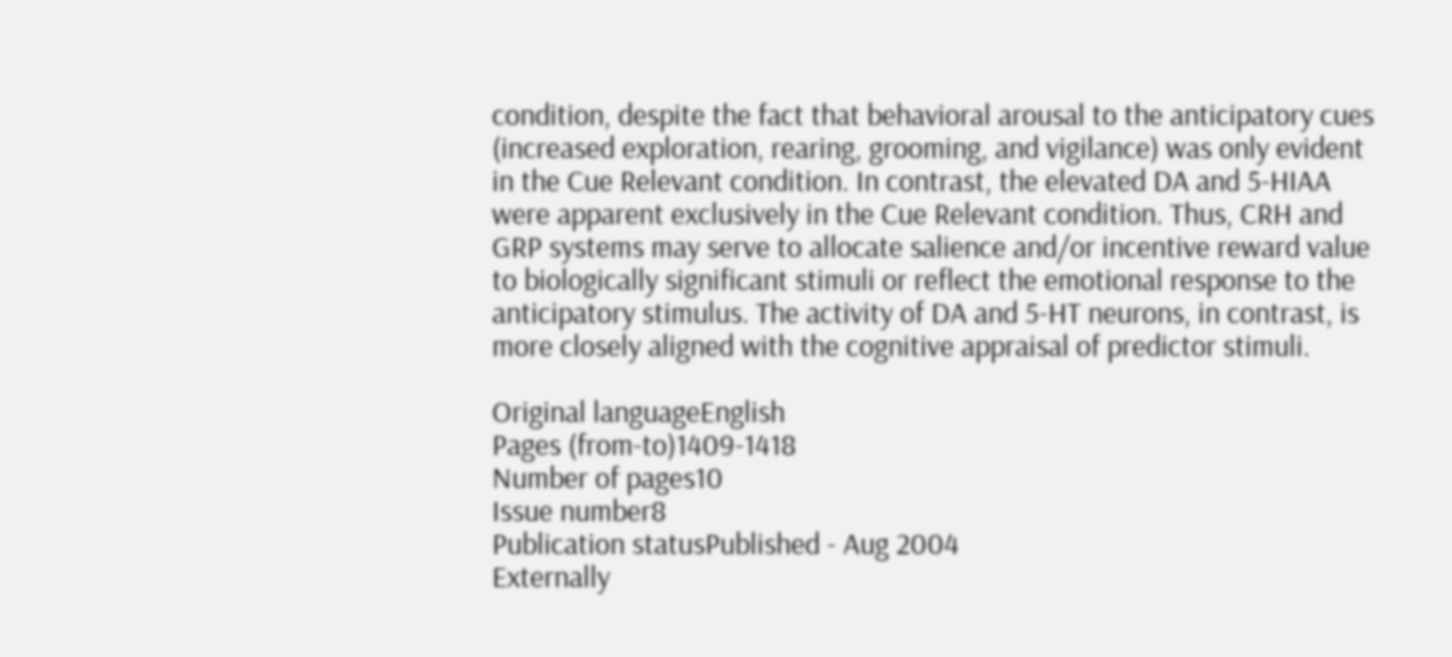condition, despite the fact that behavioral arousal to the anticipatory cues (increased exploration, rearing, grooming, and vigilance) was only evident in the Cue Relevant condition. In contrast, the elevated DA and 5-HIAA were apparent exclusively in the Cue Relevant condition. Thus, CRH and GRP systems may serve to allocate salience and/or incentive reward value to biologically significant stimuli or reflect the emotional response to the anticipatory stimulus. The activity of DA and 5-HT neurons, in contrast, is more closely aligned with the cognitive appraisal of predictor stimuli.

Original languageEnglish
Pages (from-to)1409-1418
Number of pages10
Issue number8
Publication statusPublished - Aug 2004
Externally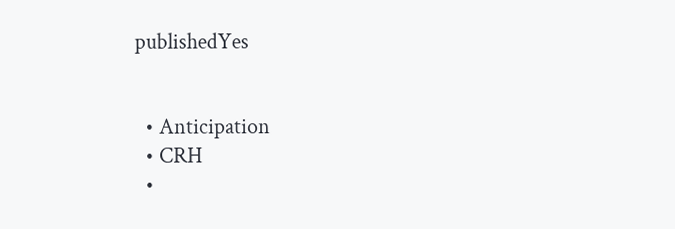publishedYes


  • Anticipation
  • CRH
  •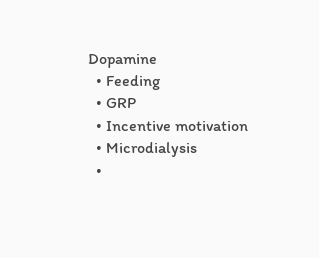Dopamine
  • Feeding
  • GRP
  • Incentive motivation
  • Microdialysis
  •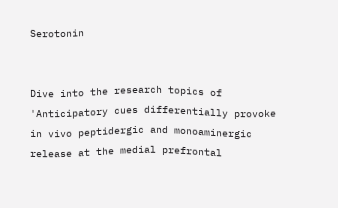Serotonin


Dive into the research topics of 'Anticipatory cues differentially provoke in vivo peptidergic and monoaminergic release at the medial prefrontal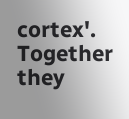cortex'. Together they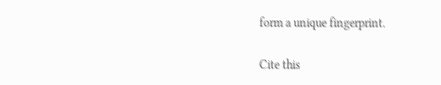form a unique fingerprint.

Cite this